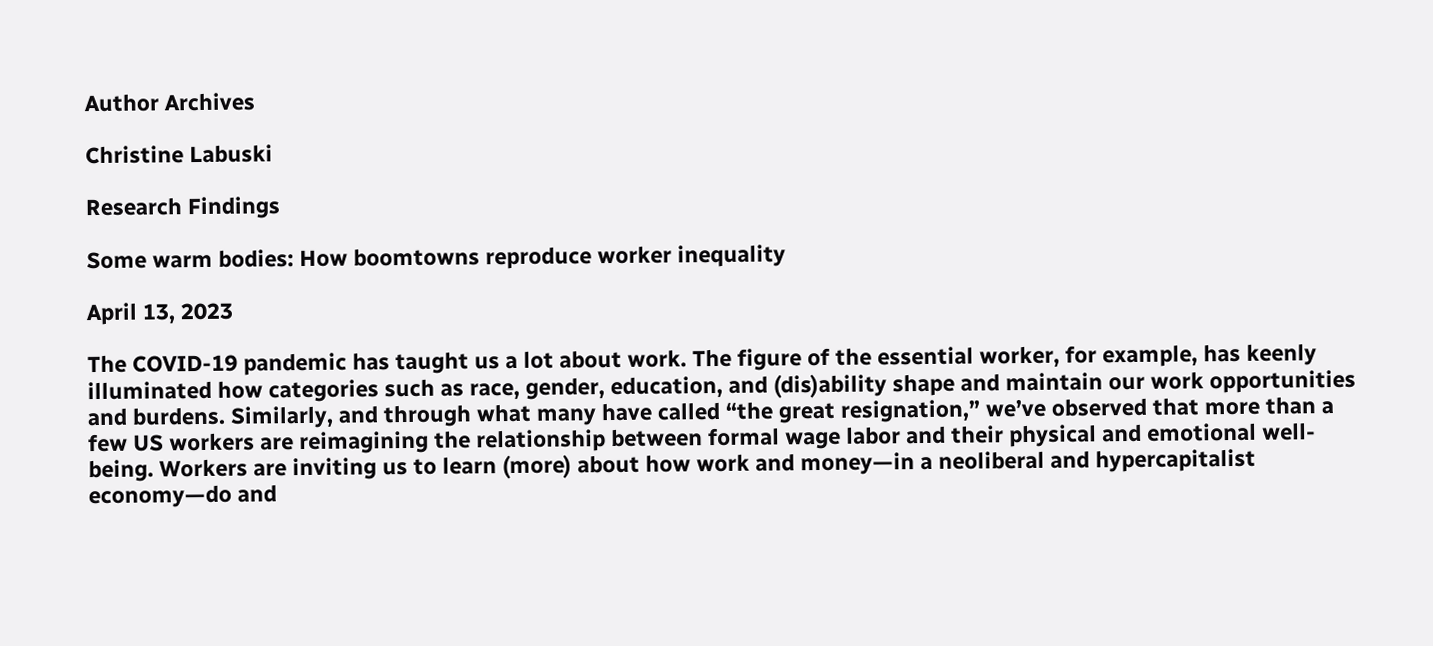Author Archives

Christine Labuski

Research Findings

Some warm bodies: How boomtowns reproduce worker inequality

April 13, 2023

The COVID-19 pandemic has taught us a lot about work. The figure of the essential worker, for example, has keenly illuminated how categories such as race, gender, education, and (dis)ability shape and maintain our work opportunities and burdens. Similarly, and through what many have called “the great resignation,” we’ve observed that more than a few US workers are reimagining the relationship between formal wage labor and their physical and emotional well-being. Workers are inviting us to learn (more) about how work and money—in a neoliberal and hypercapitalist economy—do and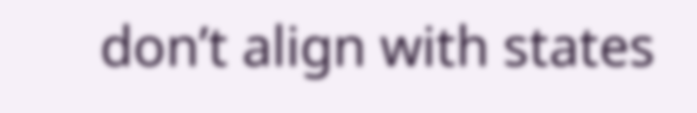don’t align with states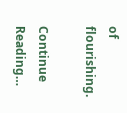of flourishing.

Continue Reading…